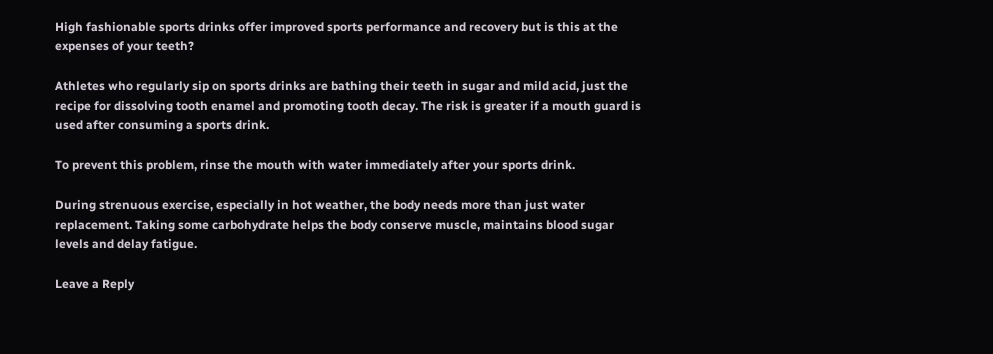High fashionable sports drinks offer improved sports performance and recovery but is this at the expenses of your teeth?

Athletes who regularly sip on sports drinks are bathing their teeth in sugar and mild acid, just the recipe for dissolving tooth enamel and promoting tooth decay. The risk is greater if a mouth guard is used after consuming a sports drink.

To prevent this problem, rinse the mouth with water immediately after your sports drink.

During strenuous exercise, especially in hot weather, the body needs more than just water replacement. Taking some carbohydrate helps the body conserve muscle, maintains blood sugar levels and delay fatigue.

Leave a Reply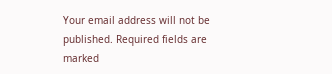Your email address will not be published. Required fields are marked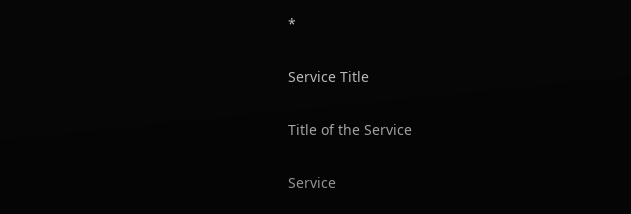*

Service Title

Title of the Service

Service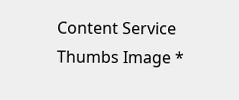Content Service Thumbs Image *